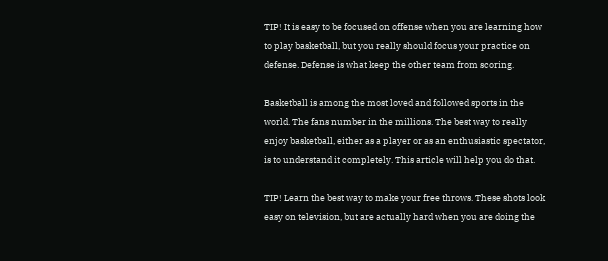TIP! It is easy to be focused on offense when you are learning how to play basketball, but you really should focus your practice on defense. Defense is what keep the other team from scoring.

Basketball is among the most loved and followed sports in the world. The fans number in the millions. The best way to really enjoy basketball, either as a player or as an enthusiastic spectator, is to understand it completely. This article will help you do that.

TIP! Learn the best way to make your free throws. These shots look easy on television, but are actually hard when you are doing the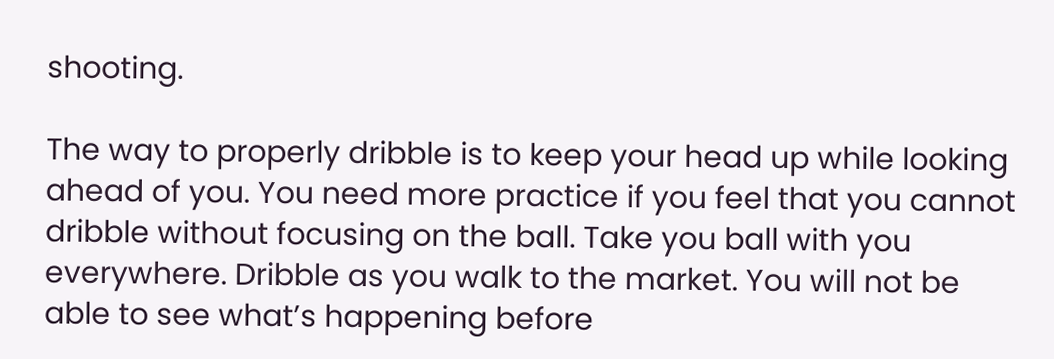shooting.

The way to properly dribble is to keep your head up while looking ahead of you. You need more practice if you feel that you cannot dribble without focusing on the ball. Take you ball with you everywhere. Dribble as you walk to the market. You will not be able to see what’s happening before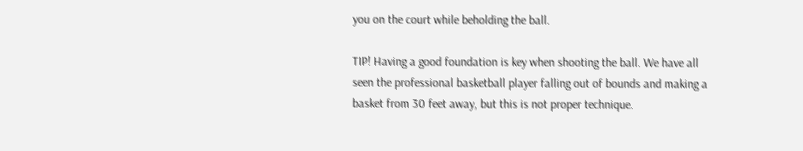you on the court while beholding the ball.

TIP! Having a good foundation is key when shooting the ball. We have all seen the professional basketball player falling out of bounds and making a basket from 30 feet away, but this is not proper technique.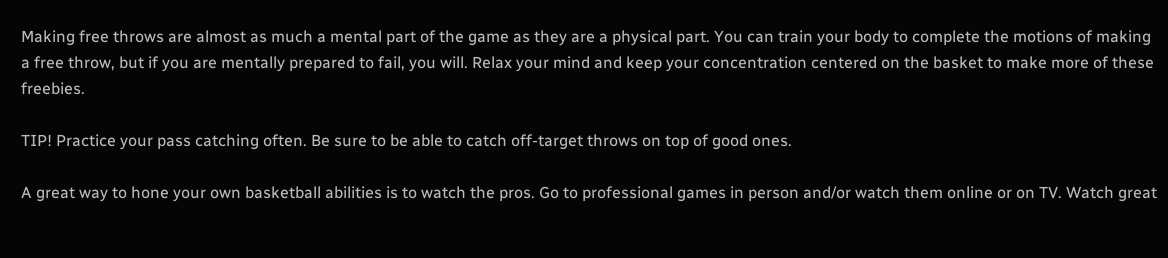Making free throws are almost as much a mental part of the game as they are a physical part. You can train your body to complete the motions of making a free throw, but if you are mentally prepared to fail, you will. Relax your mind and keep your concentration centered on the basket to make more of these freebies.

TIP! Practice your pass catching often. Be sure to be able to catch off-target throws on top of good ones.

A great way to hone your own basketball abilities is to watch the pros. Go to professional games in person and/or watch them online or on TV. Watch great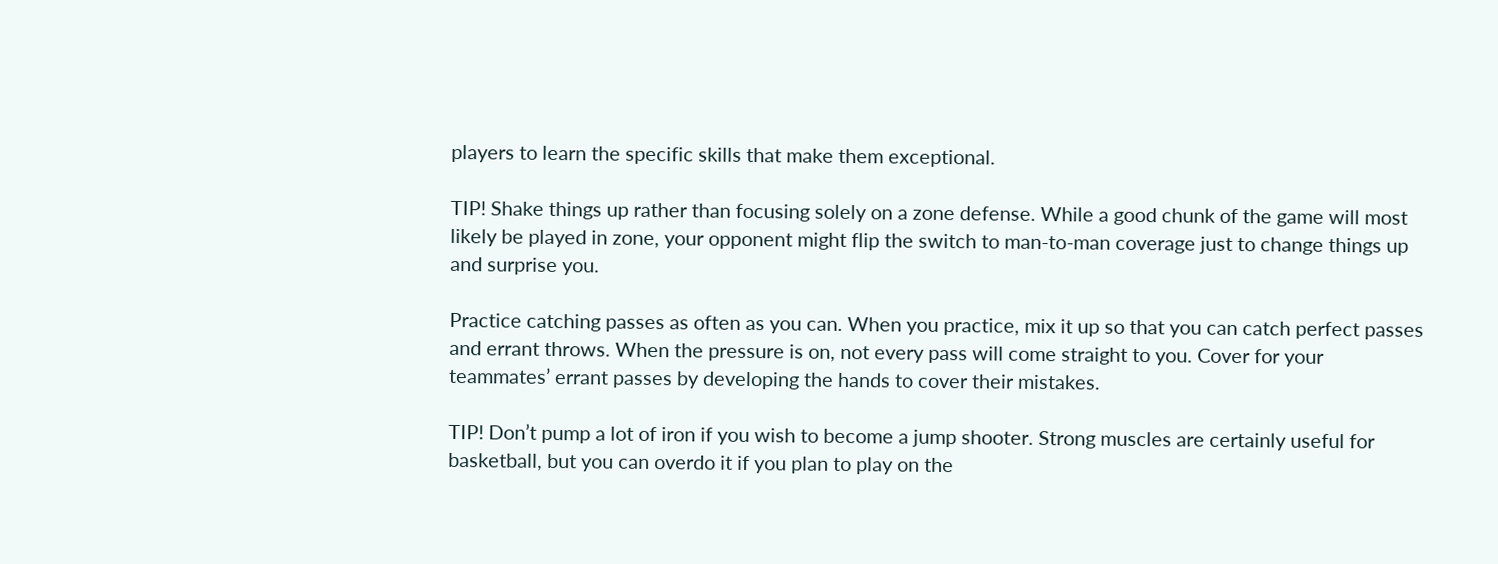players to learn the specific skills that make them exceptional.

TIP! Shake things up rather than focusing solely on a zone defense. While a good chunk of the game will most likely be played in zone, your opponent might flip the switch to man-to-man coverage just to change things up and surprise you.

Practice catching passes as often as you can. When you practice, mix it up so that you can catch perfect passes and errant throws. When the pressure is on, not every pass will come straight to you. Cover for your teammates’ errant passes by developing the hands to cover their mistakes.

TIP! Don’t pump a lot of iron if you wish to become a jump shooter. Strong muscles are certainly useful for basketball, but you can overdo it if you plan to play on the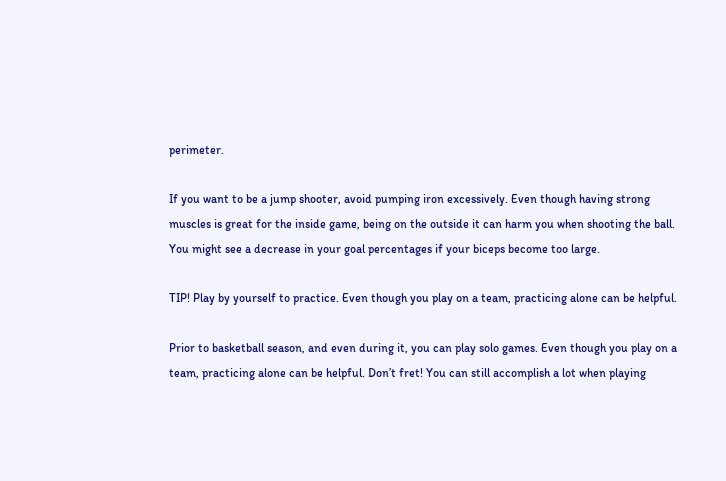perimeter.

If you want to be a jump shooter, avoid pumping iron excessively. Even though having strong muscles is great for the inside game, being on the outside it can harm you when shooting the ball. You might see a decrease in your goal percentages if your biceps become too large.

TIP! Play by yourself to practice. Even though you play on a team, practicing alone can be helpful.

Prior to basketball season, and even during it, you can play solo games. Even though you play on a team, practicing alone can be helpful. Don’t fret! You can still accomplish a lot when playing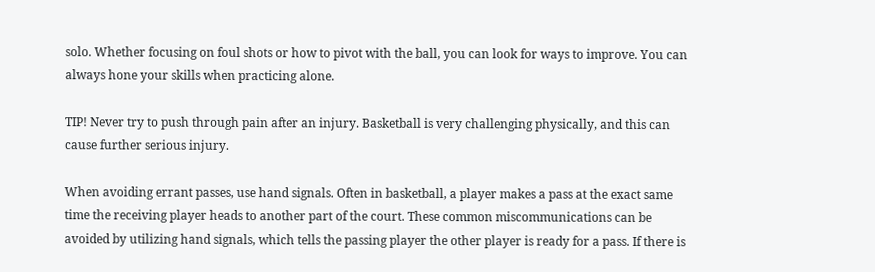solo. Whether focusing on foul shots or how to pivot with the ball, you can look for ways to improve. You can always hone your skills when practicing alone.

TIP! Never try to push through pain after an injury. Basketball is very challenging physically, and this can cause further serious injury.

When avoiding errant passes, use hand signals. Often in basketball, a player makes a pass at the exact same time the receiving player heads to another part of the court. These common miscommunications can be avoided by utilizing hand signals, which tells the passing player the other player is ready for a pass. If there is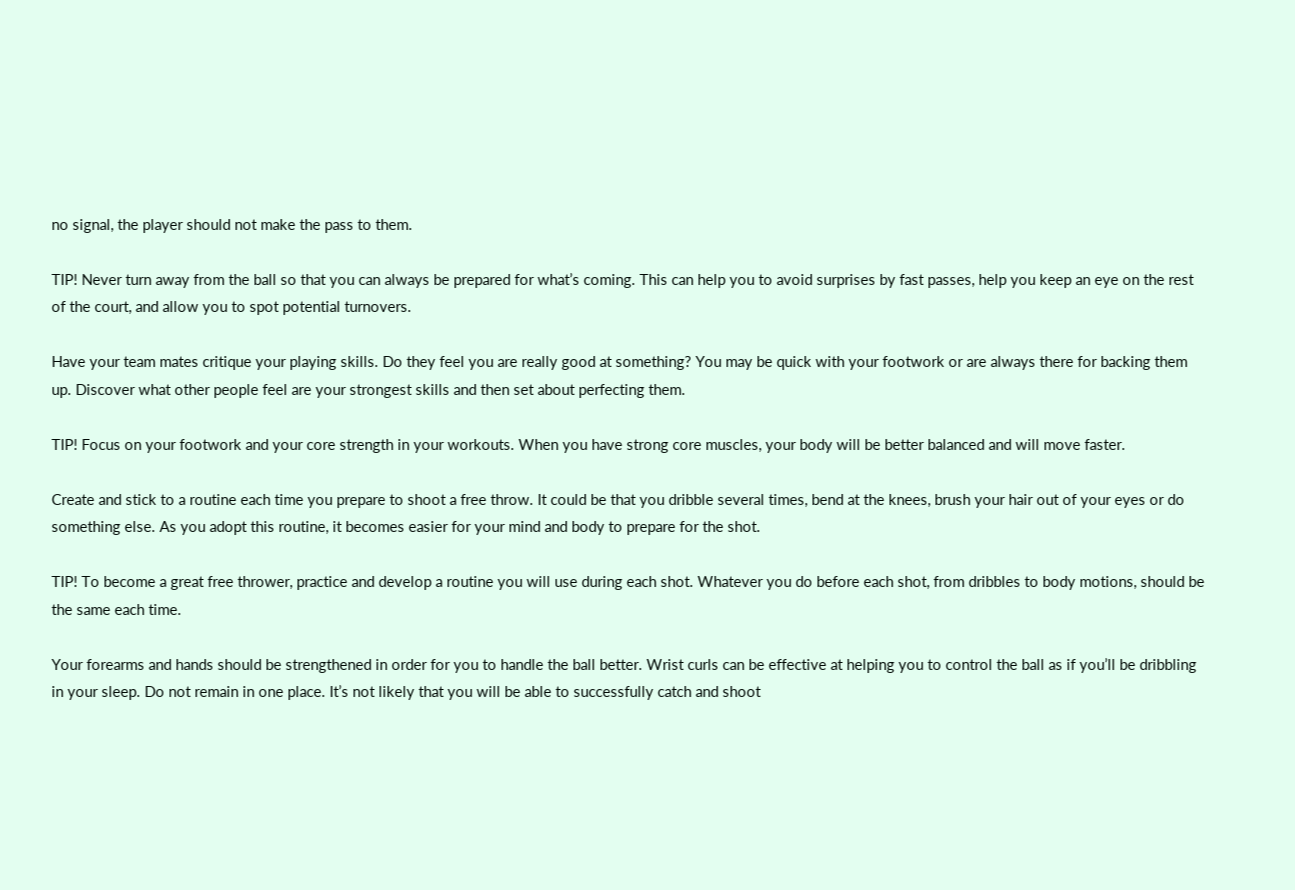no signal, the player should not make the pass to them.

TIP! Never turn away from the ball so that you can always be prepared for what’s coming. This can help you to avoid surprises by fast passes, help you keep an eye on the rest of the court, and allow you to spot potential turnovers.

Have your team mates critique your playing skills. Do they feel you are really good at something? You may be quick with your footwork or are always there for backing them up. Discover what other people feel are your strongest skills and then set about perfecting them.

TIP! Focus on your footwork and your core strength in your workouts. When you have strong core muscles, your body will be better balanced and will move faster.

Create and stick to a routine each time you prepare to shoot a free throw. It could be that you dribble several times, bend at the knees, brush your hair out of your eyes or do something else. As you adopt this routine, it becomes easier for your mind and body to prepare for the shot.

TIP! To become a great free thrower, practice and develop a routine you will use during each shot. Whatever you do before each shot, from dribbles to body motions, should be the same each time.

Your forearms and hands should be strengthened in order for you to handle the ball better. Wrist curls can be effective at helping you to control the ball as if you’ll be dribbling in your sleep. Do not remain in one place. It’s not likely that you will be able to successfully catch and shoot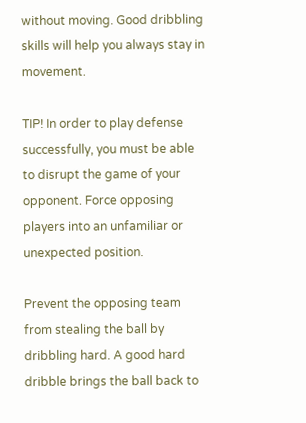without moving. Good dribbling skills will help you always stay in movement.

TIP! In order to play defense successfully, you must be able to disrupt the game of your opponent. Force opposing players into an unfamiliar or unexpected position.

Prevent the opposing team from stealing the ball by dribbling hard. A good hard dribble brings the ball back to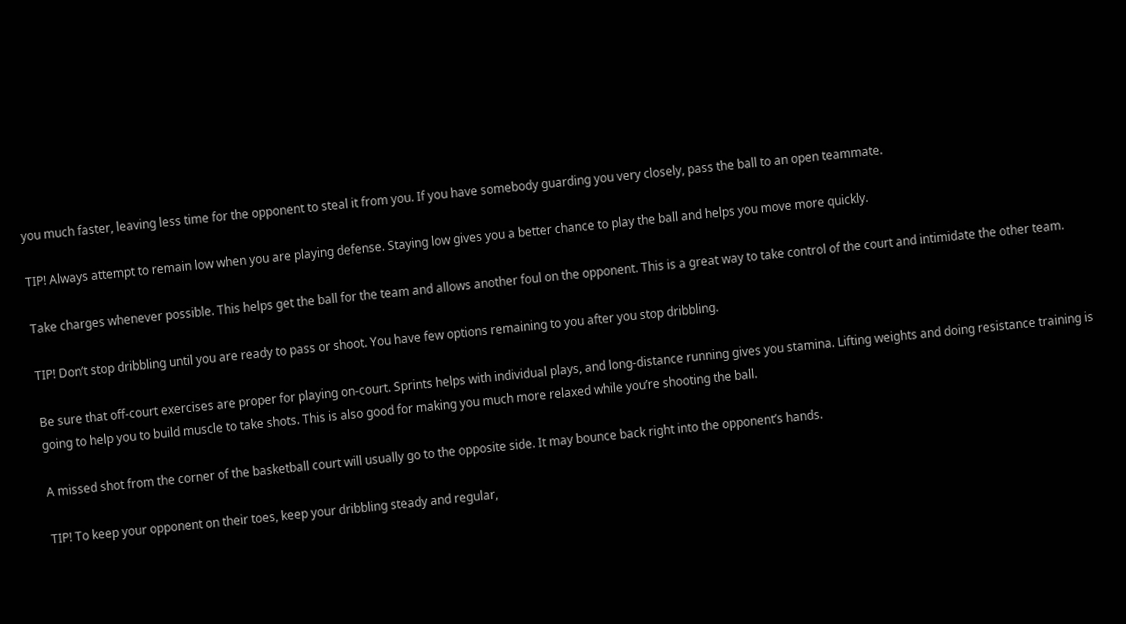you much faster, leaving less time for the opponent to steal it from you. If you have somebody guarding you very closely, pass the ball to an open teammate.

TIP! Always attempt to remain low when you are playing defense. Staying low gives you a better chance to play the ball and helps you move more quickly.

Take charges whenever possible. This helps get the ball for the team and allows another foul on the opponent. This is a great way to take control of the court and intimidate the other team.

TIP! Don’t stop dribbling until you are ready to pass or shoot. You have few options remaining to you after you stop dribbling.

Be sure that off-court exercises are proper for playing on-court. Sprints helps with individual plays, and long-distance running gives you stamina. Lifting weights and doing resistance training is going to help you to build muscle to take shots. This is also good for making you much more relaxed while you’re shooting the ball.

A missed shot from the corner of the basketball court will usually go to the opposite side. It may bounce back right into the opponent’s hands.

TIP! To keep your opponent on their toes, keep your dribbling steady and regular,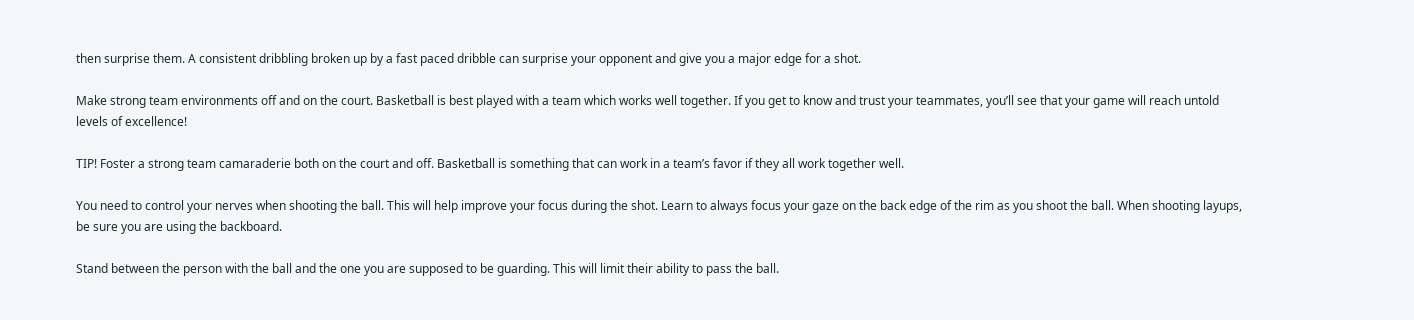then surprise them. A consistent dribbling broken up by a fast paced dribble can surprise your opponent and give you a major edge for a shot.

Make strong team environments off and on the court. Basketball is best played with a team which works well together. If you get to know and trust your teammates, you’ll see that your game will reach untold levels of excellence!

TIP! Foster a strong team camaraderie both on the court and off. Basketball is something that can work in a team’s favor if they all work together well.

You need to control your nerves when shooting the ball. This will help improve your focus during the shot. Learn to always focus your gaze on the back edge of the rim as you shoot the ball. When shooting layups, be sure you are using the backboard.

Stand between the person with the ball and the one you are supposed to be guarding. This will limit their ability to pass the ball.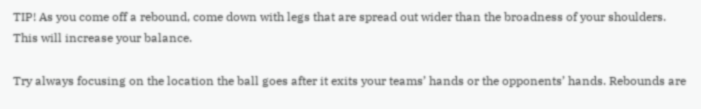TIP! As you come off a rebound, come down with legs that are spread out wider than the broadness of your shoulders. This will increase your balance.

Try always focusing on the location the ball goes after it exits your teams’ hands or the opponents’ hands. Rebounds are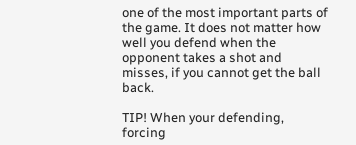one of the most important parts of the game. It does not matter how well you defend when the opponent takes a shot and misses, if you cannot get the ball back.

TIP! When your defending, forcing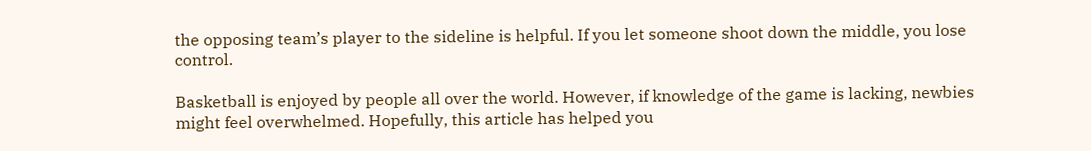the opposing team’s player to the sideline is helpful. If you let someone shoot down the middle, you lose control.

Basketball is enjoyed by people all over the world. However, if knowledge of the game is lacking, newbies might feel overwhelmed. Hopefully, this article has helped you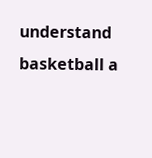understand basketball a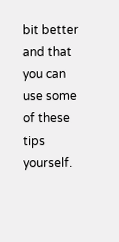bit better and that you can use some of these tips yourself.